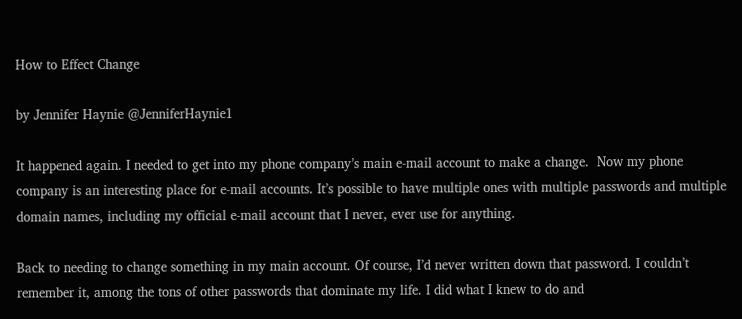How to Effect Change

by Jennifer Haynie @JenniferHaynie1

It happened again. I needed to get into my phone company’s main e-mail account to make a change.  Now my phone company is an interesting place for e-mail accounts. It’s possible to have multiple ones with multiple passwords and multiple domain names, including my official e-mail account that I never, ever use for anything.

Back to needing to change something in my main account. Of course, I’d never written down that password. I couldn’t remember it, among the tons of other passwords that dominate my life. I did what I knew to do and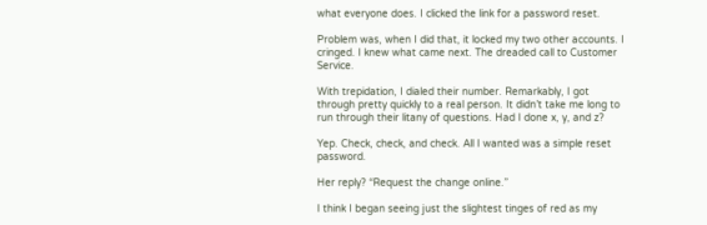what everyone does. I clicked the link for a password reset.

Problem was, when I did that, it locked my two other accounts. I cringed. I knew what came next. The dreaded call to Customer Service.

With trepidation, I dialed their number. Remarkably, I got through pretty quickly to a real person. It didn’t take me long to run through their litany of questions. Had I done x, y, and z?

Yep. Check, check, and check. All I wanted was a simple reset password.

Her reply? “Request the change online.”

I think I began seeing just the slightest tinges of red as my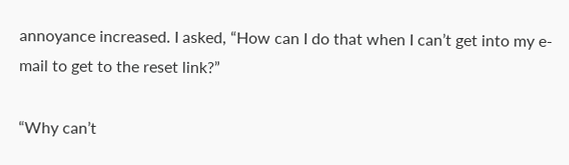annoyance increased. I asked, “How can I do that when I can’t get into my e-mail to get to the reset link?”

“Why can’t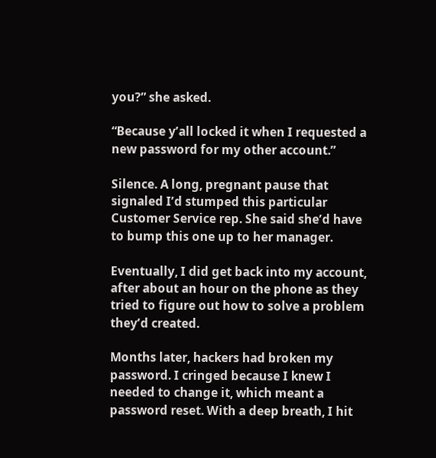you?” she asked.

“Because y’all locked it when I requested a new password for my other account.”

Silence. A long, pregnant pause that signaled I’d stumped this particular Customer Service rep. She said she’d have to bump this one up to her manager.

Eventually, I did get back into my account, after about an hour on the phone as they tried to figure out how to solve a problem they’d created.

Months later, hackers had broken my password. I cringed because I knew I needed to change it, which meant a password reset. With a deep breath, I hit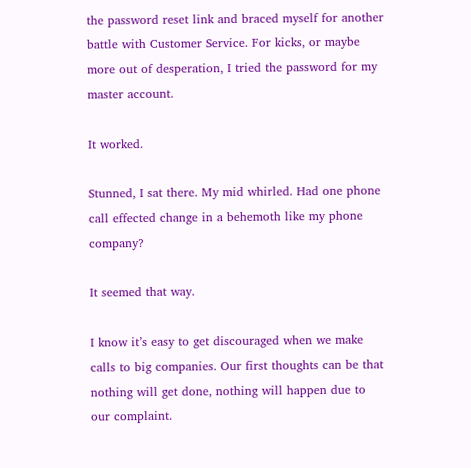the password reset link and braced myself for another battle with Customer Service. For kicks, or maybe more out of desperation, I tried the password for my master account.

It worked.

Stunned, I sat there. My mid whirled. Had one phone call effected change in a behemoth like my phone company?

It seemed that way.

I know it’s easy to get discouraged when we make calls to big companies. Our first thoughts can be that nothing will get done, nothing will happen due to our complaint.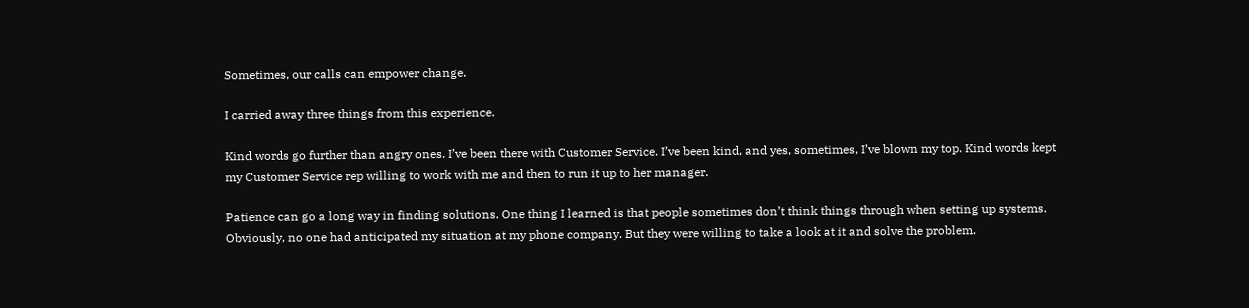Sometimes, our calls can empower change.

I carried away three things from this experience.

Kind words go further than angry ones. I’ve been there with Customer Service. I’ve been kind, and yes, sometimes, I’ve blown my top. Kind words kept my Customer Service rep willing to work with me and then to run it up to her manager.

Patience can go a long way in finding solutions. One thing I learned is that people sometimes don’t think things through when setting up systems. Obviously, no one had anticipated my situation at my phone company. But they were willing to take a look at it and solve the problem.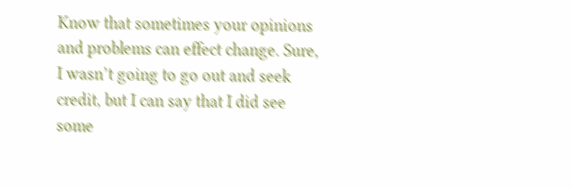Know that sometimes your opinions and problems can effect change. Sure, I wasn’t going to go out and seek credit, but I can say that I did see some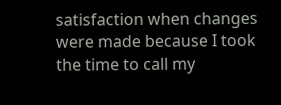satisfaction when changes were made because I took the time to call my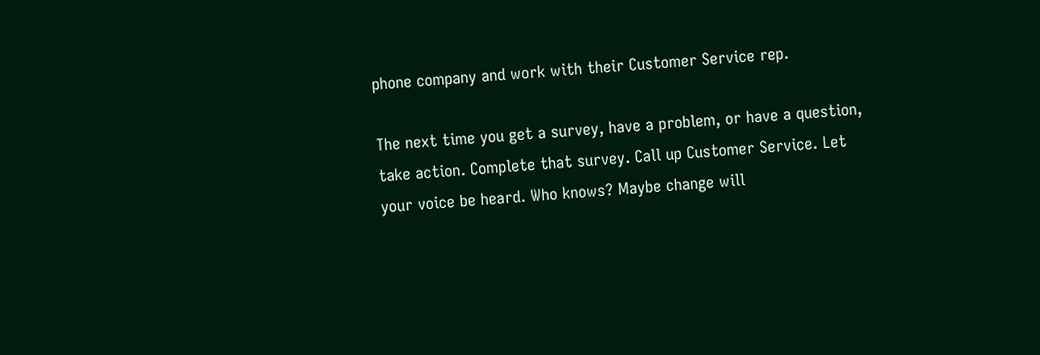phone company and work with their Customer Service rep.

The next time you get a survey, have a problem, or have a question, take action. Complete that survey. Call up Customer Service. Let your voice be heard. Who knows? Maybe change will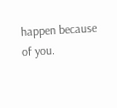happen because of you.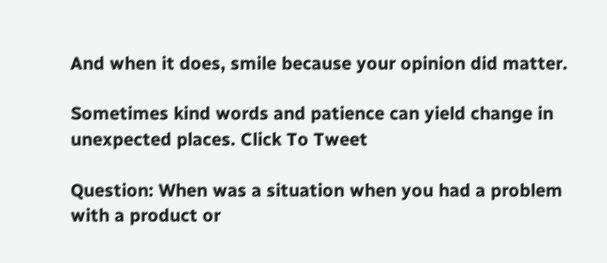And when it does, smile because your opinion did matter.

Sometimes kind words and patience can yield change in unexpected places. Click To Tweet

Question: When was a situation when you had a problem with a product or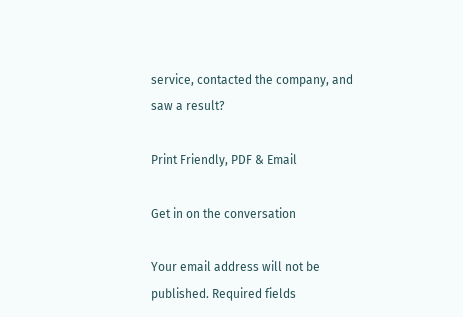service, contacted the company, and saw a result?

Print Friendly, PDF & Email

Get in on the conversation

Your email address will not be published. Required fields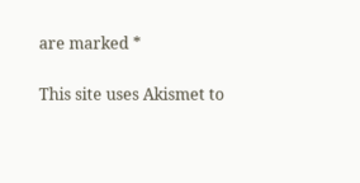are marked *

This site uses Akismet to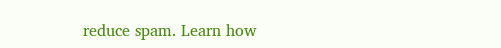reduce spam. Learn how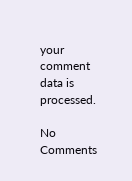your comment data is processed.

No Comments